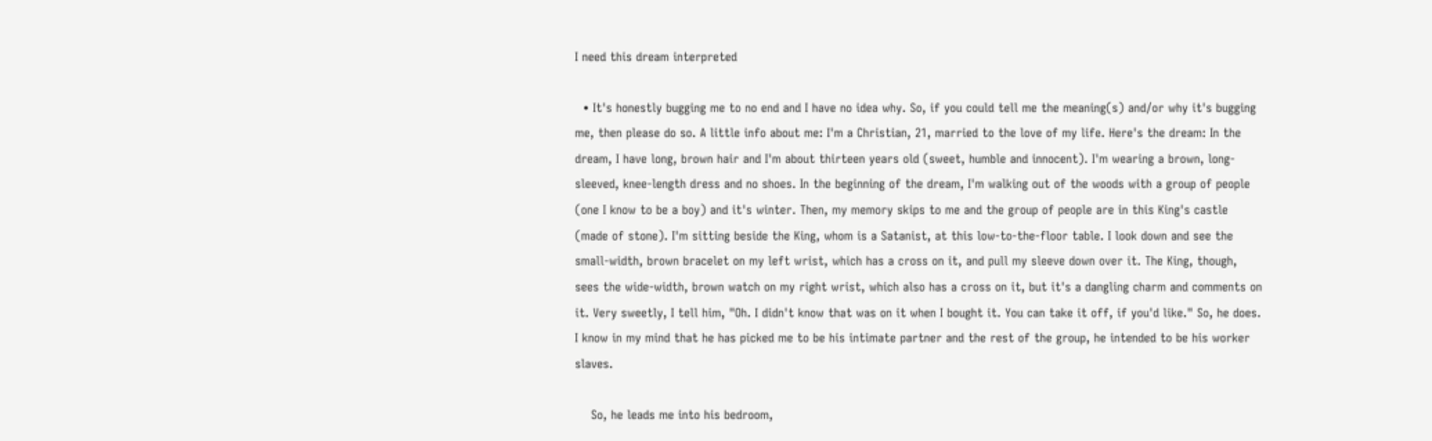I need this dream interpreted

  • It's honestly bugging me to no end and I have no idea why. So, if you could tell me the meaning(s) and/or why it's bugging me, then please do so. A little info about me: I'm a Christian, 21, married to the love of my life. Here's the dream: In the dream, I have long, brown hair and I'm about thirteen years old (sweet, humble and innocent). I'm wearing a brown, long-sleeved, knee-length dress and no shoes. In the beginning of the dream, I'm walking out of the woods with a group of people (one I know to be a boy) and it's winter. Then, my memory skips to me and the group of people are in this King's castle (made of stone). I'm sitting beside the King, whom is a Satanist, at this low-to-the-floor table. I look down and see the small-width, brown bracelet on my left wrist, which has a cross on it, and pull my sleeve down over it. The King, though, sees the wide-width, brown watch on my right wrist, which also has a cross on it, but it's a dangling charm and comments on it. Very sweetly, I tell him, "Oh. I didn't know that was on it when I bought it. You can take it off, if you'd like." So, he does. I know in my mind that he has picked me to be his intimate partner and the rest of the group, he intended to be his worker slaves.

    So, he leads me into his bedroom,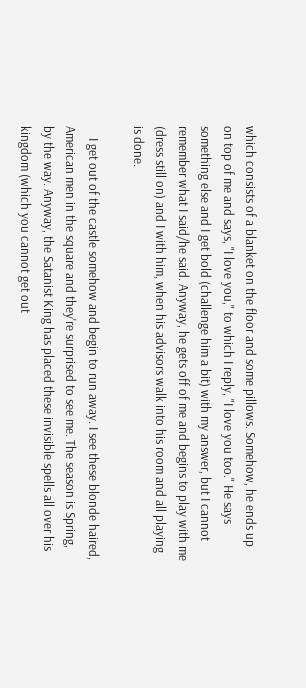which consists of a blanket on the floor and some pillows. Somehow, he ends up on top of me and says, "I love you," to which I reply, "I love you too." He says something else and I get bold (challenge him a bit) with my answer, but I cannot remember what I said/he said. Anyway, he gets off of me and begins to play with me (dress still on) and I with him, when his advisors walk into his room and all playing is done.

    I get out of the castle somehow and begin to run away. I see these blonde haired, American men in the square and they're surprised to see me. The season is Spring, by the way. Anyway, the Satanist King has placed these invisible spells all over his kingdom (which you cannot get out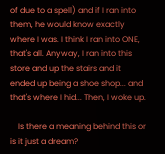of due to a spell) and if I ran into them, he would know exactly where I was. I think I ran into ONE, that's all. Anyway, I ran into this store and up the stairs and it ended up being a shoe shop... and that's where I hid... Then, I woke up.

    Is there a meaning behind this or is it just a dream?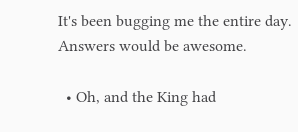It's been bugging me the entire day. Answers would be awesome.

  • Oh, and the King had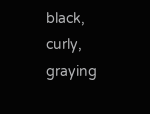black, curly, graying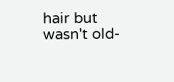hair but wasn't old-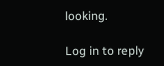looking.

Log in to reply